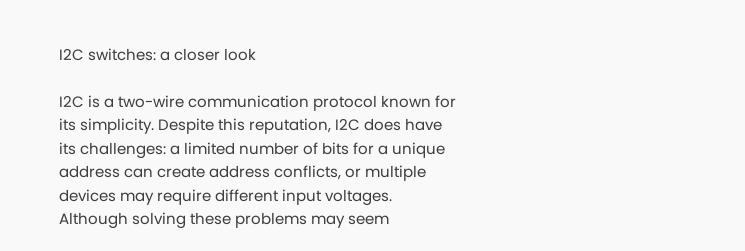I2C switches: a closer look

I2C is a two-wire communication protocol known for its simplicity. Despite this reputation, I2C does have its challenges: a limited number of bits for a unique address can create address conflicts, or multiple devices may require different input voltages. Although solving these problems may seem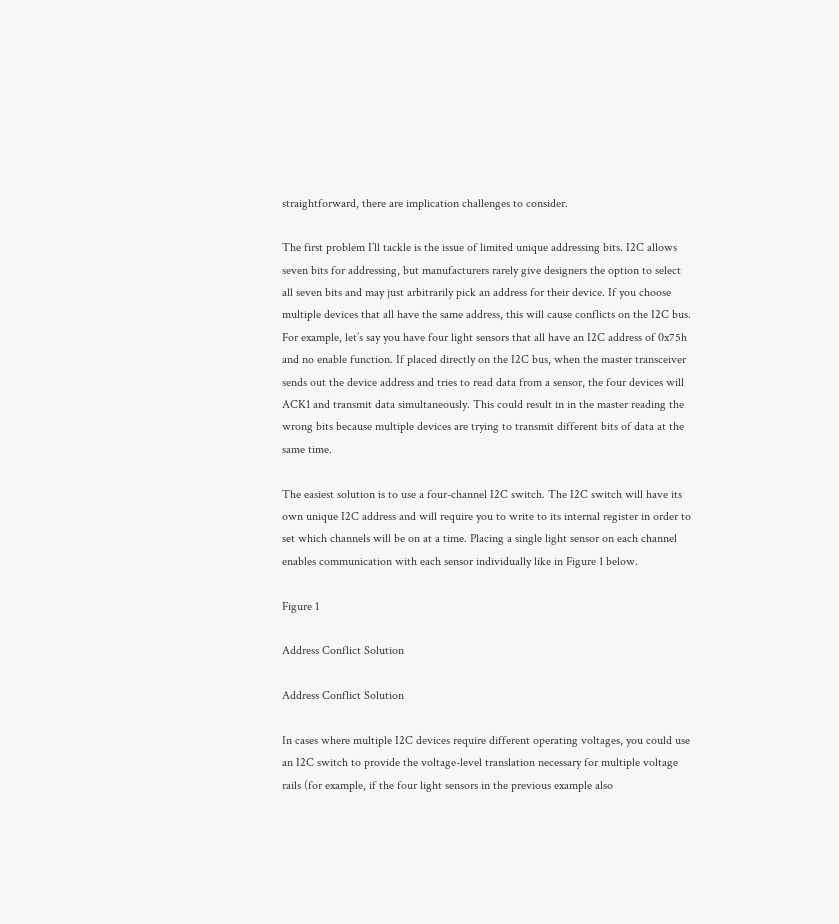straightforward, there are implication challenges to consider.

The first problem I’ll tackle is the issue of limited unique addressing bits. I2C allows seven bits for addressing, but manufacturers rarely give designers the option to select all seven bits and may just arbitrarily pick an address for their device. If you choose multiple devices that all have the same address, this will cause conflicts on the I2C bus. For example, let’s say you have four light sensors that all have an I2C address of 0x75h and no enable function. If placed directly on the I2C bus, when the master transceiver sends out the device address and tries to read data from a sensor, the four devices will ACK1 and transmit data simultaneously. This could result in in the master reading the wrong bits because multiple devices are trying to transmit different bits of data at the same time.

The easiest solution is to use a four-channel I2C switch. The I2C switch will have its own unique I2C address and will require you to write to its internal register in order to set which channels will be on at a time. Placing a single light sensor on each channel enables communication with each sensor individually like in Figure 1 below.

Figure 1

Address Conflict Solution

Address Conflict Solution

In cases where multiple I2C devices require different operating voltages, you could use an I2C switch to provide the voltage-level translation necessary for multiple voltage rails (for example, if the four light sensors in the previous example also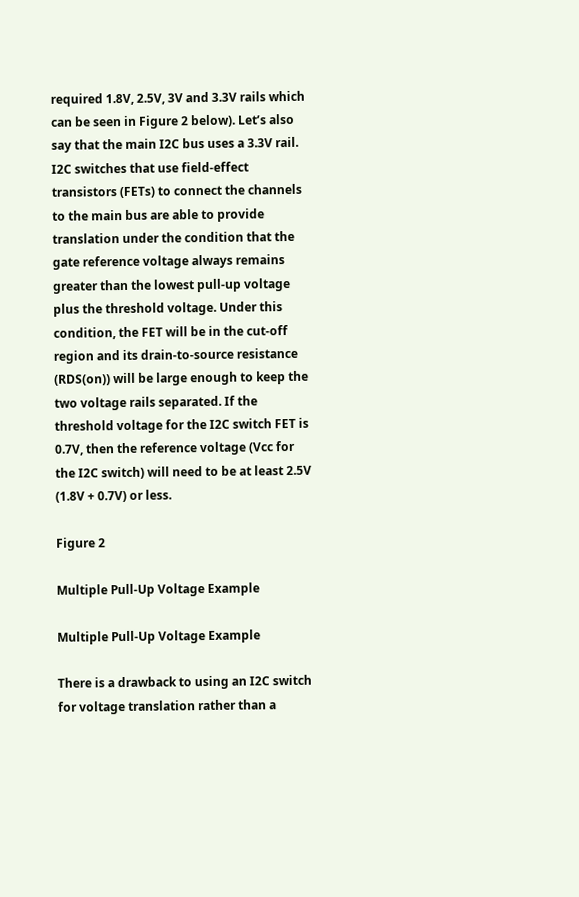required 1.8V, 2.5V, 3V and 3.3V rails which can be seen in Figure 2 below). Let’s also say that the main I2C bus uses a 3.3V rail. I2C switches that use field-effect transistors (FETs) to connect the channels to the main bus are able to provide translation under the condition that the gate reference voltage always remains greater than the lowest pull-up voltage plus the threshold voltage. Under this condition, the FET will be in the cut-off region and its drain-to-source resistance (RDS(on)) will be large enough to keep the two voltage rails separated. If the threshold voltage for the I2C switch FET is 0.7V, then the reference voltage (Vcc for the I2C switch) will need to be at least 2.5V (1.8V + 0.7V) or less.

Figure 2

Multiple Pull-Up Voltage Example

Multiple Pull-Up Voltage Example

There is a drawback to using an I2C switch for voltage translation rather than a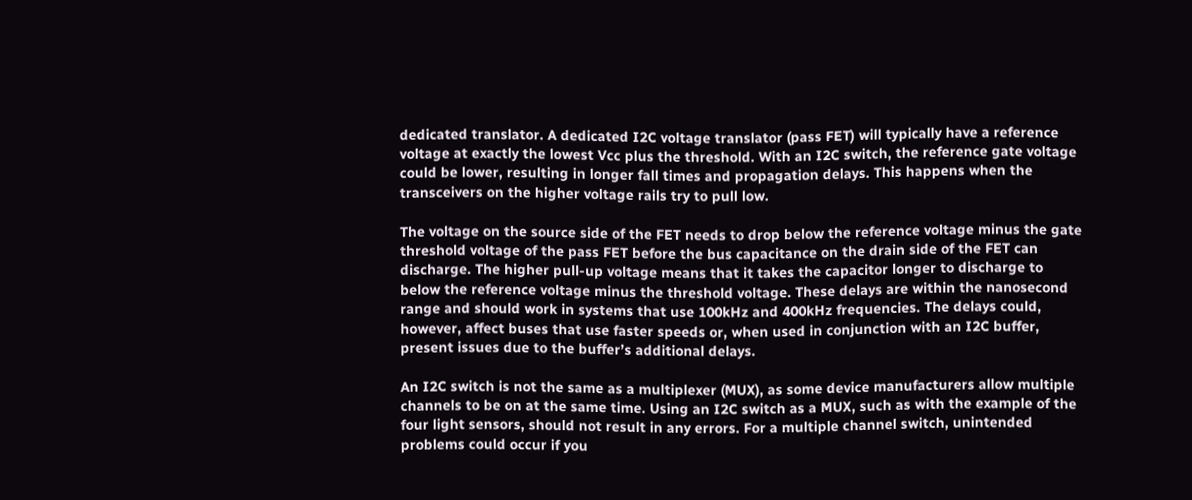dedicated translator. A dedicated I2C voltage translator (pass FET) will typically have a reference voltage at exactly the lowest Vcc plus the threshold. With an I2C switch, the reference gate voltage could be lower, resulting in longer fall times and propagation delays. This happens when the transceivers on the higher voltage rails try to pull low.

The voltage on the source side of the FET needs to drop below the reference voltage minus the gate threshold voltage of the pass FET before the bus capacitance on the drain side of the FET can discharge. The higher pull-up voltage means that it takes the capacitor longer to discharge to below the reference voltage minus the threshold voltage. These delays are within the nanosecond range and should work in systems that use 100kHz and 400kHz frequencies. The delays could, however, affect buses that use faster speeds or, when used in conjunction with an I2C buffer, present issues due to the buffer’s additional delays.

An I2C switch is not the same as a multiplexer (MUX), as some device manufacturers allow multiple channels to be on at the same time. Using an I2C switch as a MUX, such as with the example of the four light sensors, should not result in any errors. For a multiple channel switch, unintended problems could occur if you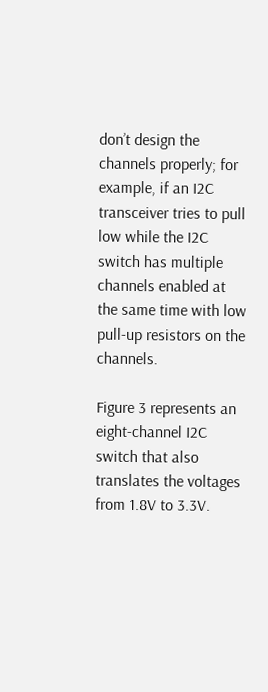don’t design the channels properly; for example, if an I2C transceiver tries to pull low while the I2C switch has multiple channels enabled at the same time with low pull-up resistors on the channels.

Figure 3 represents an eight-channel I2C switch that also translates the voltages from 1.8V to 3.3V.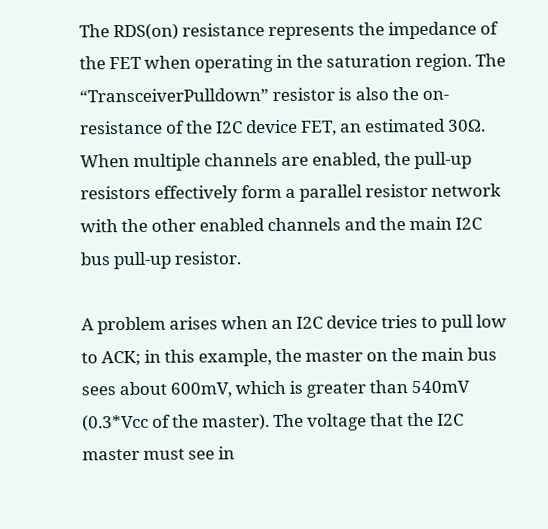The RDS(on) resistance represents the impedance of the FET when operating in the saturation region. The “TransceiverPulldown” resistor is also the on-resistance of the I2C device FET, an estimated 30Ω. When multiple channels are enabled, the pull-up resistors effectively form a parallel resistor network with the other enabled channels and the main I2C bus pull-up resistor.

A problem arises when an I2C device tries to pull low to ACK; in this example, the master on the main bus sees about 600mV, which is greater than 540mV (0.3*Vcc of the master). The voltage that the I2C master must see in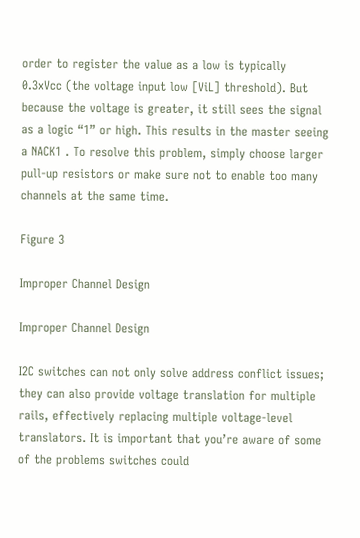order to register the value as a low is typically 0.3xVcc (the voltage input low [ViL] threshold). But because the voltage is greater, it still sees the signal as a logic “1” or high. This results in the master seeing a NACK1 . To resolve this problem, simply choose larger pull-up resistors or make sure not to enable too many channels at the same time.

Figure 3

Improper Channel Design

Improper Channel Design

I2C switches can not only solve address conflict issues; they can also provide voltage translation for multiple rails, effectively replacing multiple voltage-level translators. It is important that you’re aware of some of the problems switches could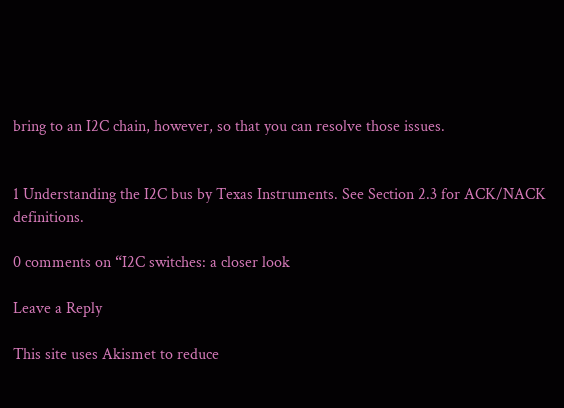bring to an I2C chain, however, so that you can resolve those issues.


1 Understanding the I2C bus by Texas Instruments. See Section 2.3 for ACK/NACK definitions.

0 comments on “I2C switches: a closer look

Leave a Reply

This site uses Akismet to reduce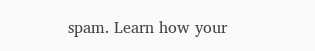spam. Learn how your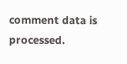comment data is processed.